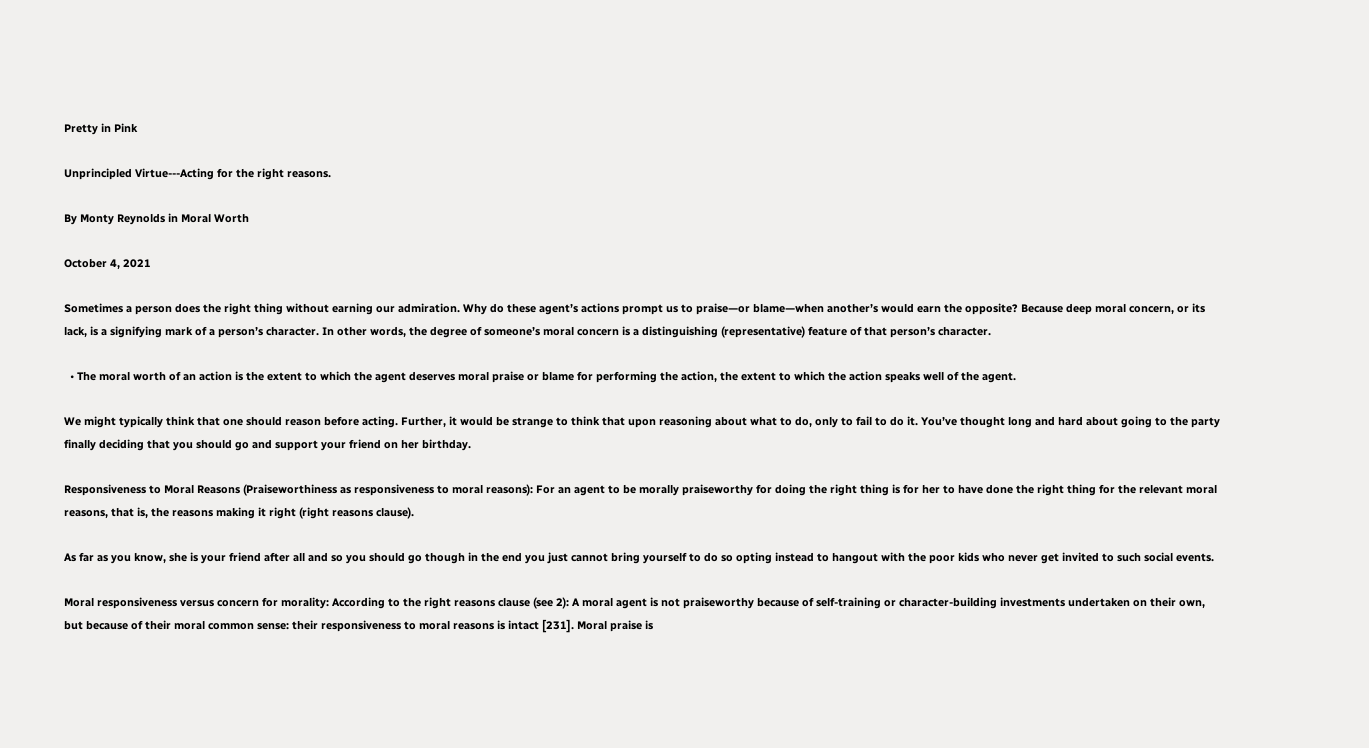Pretty in Pink

Unprincipled Virtue---Acting for the right reasons.

By Monty Reynolds in Moral Worth

October 4, 2021

Sometimes a person does the right thing without earning our admiration. Why do these agent’s actions prompt us to praise—or blame—when another’s would earn the opposite? Because deep moral concern, or its lack, is a signifying mark of a person’s character. In other words, the degree of someone’s moral concern is a distinguishing (representative) feature of that person’s character.

  • The moral worth of an action is the extent to which the agent deserves moral praise or blame for performing the action, the extent to which the action speaks well of the agent.

We might typically think that one should reason before acting. Further, it would be strange to think that upon reasoning about what to do, only to fail to do it. You’ve thought long and hard about going to the party finally deciding that you should go and support your friend on her birthday.

Responsiveness to Moral Reasons (Praiseworthiness as responsiveness to moral reasons): For an agent to be morally praiseworthy for doing the right thing is for her to have done the right thing for the relevant moral reasons, that is, the reasons making it right (right reasons clause).

As far as you know, she is your friend after all and so you should go though in the end you just cannot bring yourself to do so opting instead to hangout with the poor kids who never get invited to such social events.

Moral responsiveness versus concern for morality: According to the right reasons clause (see 2): A moral agent is not praiseworthy because of self-training or character-building investments undertaken on their own, but because of their moral common sense: their responsiveness to moral reasons is intact [231]. Moral praise is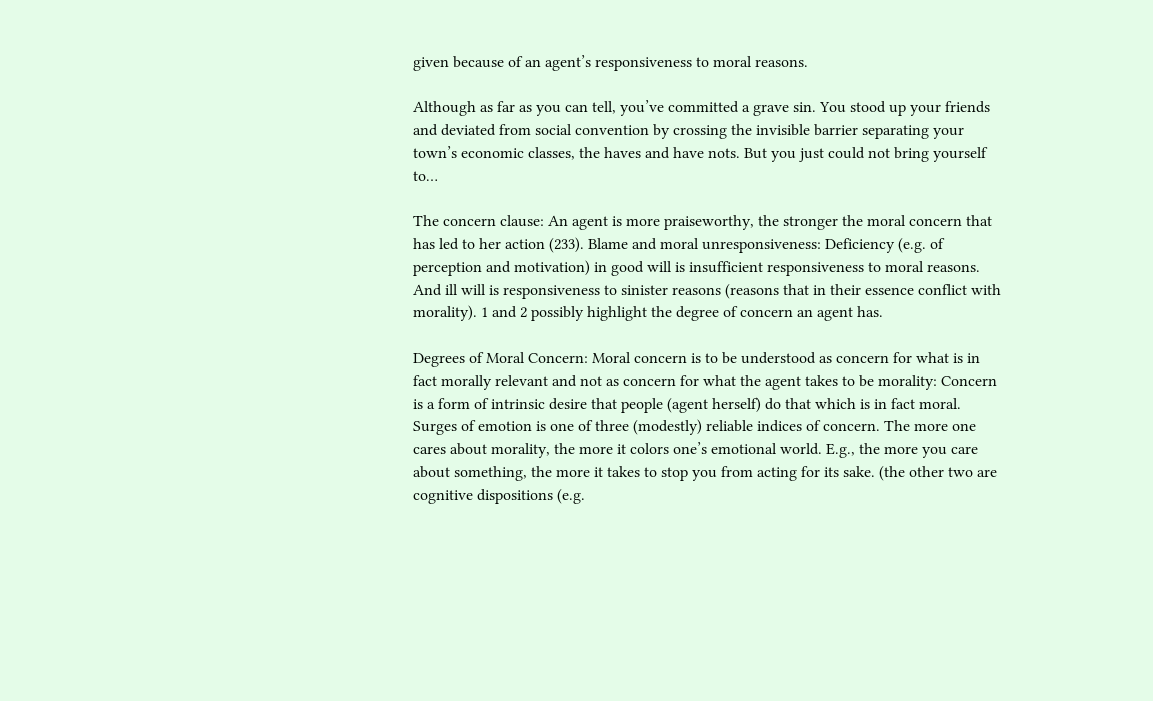given because of an agent’s responsiveness to moral reasons.

Although as far as you can tell, you’ve committed a grave sin. You stood up your friends and deviated from social convention by crossing the invisible barrier separating your town’s economic classes, the haves and have nots. But you just could not bring yourself to…

The concern clause: An agent is more praiseworthy, the stronger the moral concern that has led to her action (233). Blame and moral unresponsiveness: Deficiency (e.g. of perception and motivation) in good will is insufficient responsiveness to moral reasons. And ill will is responsiveness to sinister reasons (reasons that in their essence conflict with morality). 1 and 2 possibly highlight the degree of concern an agent has.

Degrees of Moral Concern: Moral concern is to be understood as concern for what is in fact morally relevant and not as concern for what the agent takes to be morality: Concern is a form of intrinsic desire that people (agent herself) do that which is in fact moral. Surges of emotion is one of three (modestly) reliable indices of concern. The more one cares about morality, the more it colors one’s emotional world. E.g., the more you care about something, the more it takes to stop you from acting for its sake. (the other two are cognitive dispositions (e.g.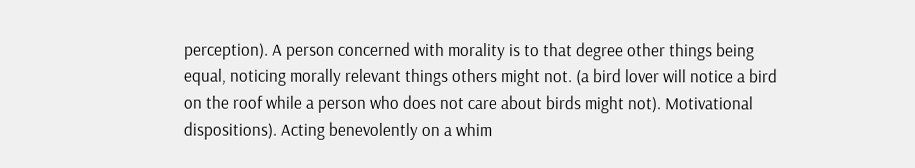perception). A person concerned with morality is to that degree other things being equal, noticing morally relevant things others might not. (a bird lover will notice a bird on the roof while a person who does not care about birds might not). Motivational dispositions). Acting benevolently on a whim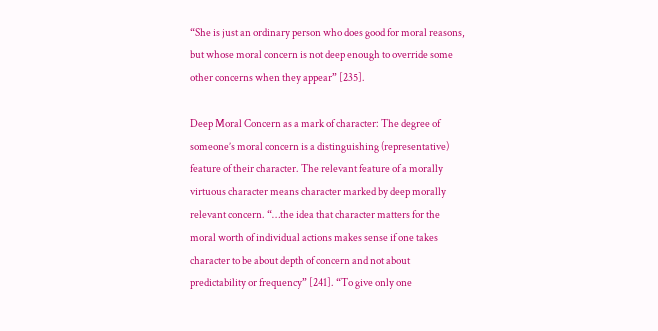“She is just an ordinary person who does good for moral reasons, but whose moral concern is not deep enough to override some other concerns when they appear” [235].

Deep Moral Concern as a mark of character: The degree of someone’s moral concern is a distinguishing (representative) feature of their character. The relevant feature of a morally virtuous character means character marked by deep morally relevant concern. “…the idea that character matters for the moral worth of individual actions makes sense if one takes character to be about depth of concern and not about predictability or frequency” [241]. “To give only one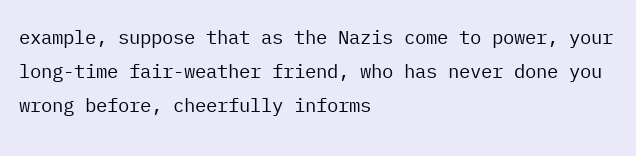example, suppose that as the Nazis come to power, your long-time fair-weather friend, who has never done you wrong before, cheerfully informs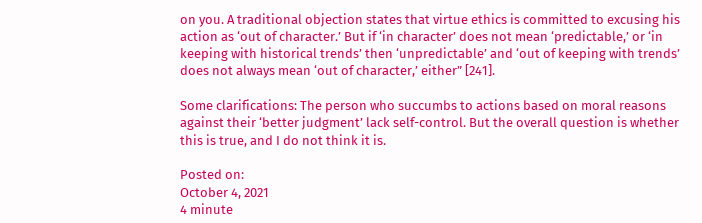on you. A traditional objection states that virtue ethics is committed to excusing his action as ‘out of character.’ But if ‘in character’ does not mean ‘predictable,’ or ‘in keeping with historical trends’ then ‘unpredictable’ and ‘out of keeping with trends’ does not always mean ‘out of character,’ either” [241].

Some clarifications: The person who succumbs to actions based on moral reasons against their ‘better judgment’ lack self-control. But the overall question is whether this is true, and I do not think it is.

Posted on:
October 4, 2021
4 minute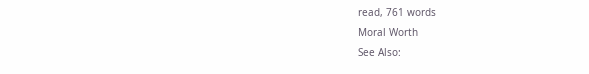read, 761 words
Moral Worth
See Also: